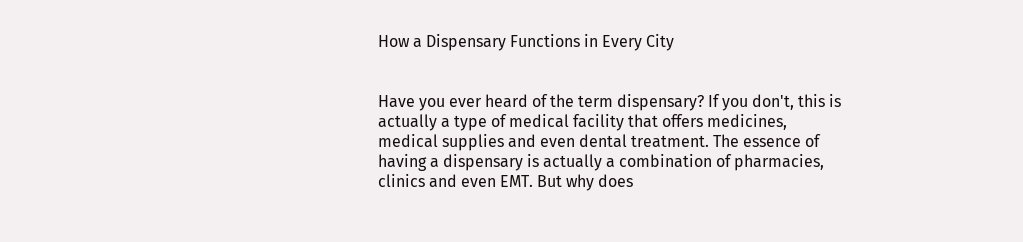How a Dispensary Functions in Every City


Have you ever heard of the term dispensary? If you don't, this is actually a type of medical facility that offers medicines, medical supplies and even dental treatment. The essence of having a dispensary is actually a combination of pharmacies, clinics and even EMT. But why does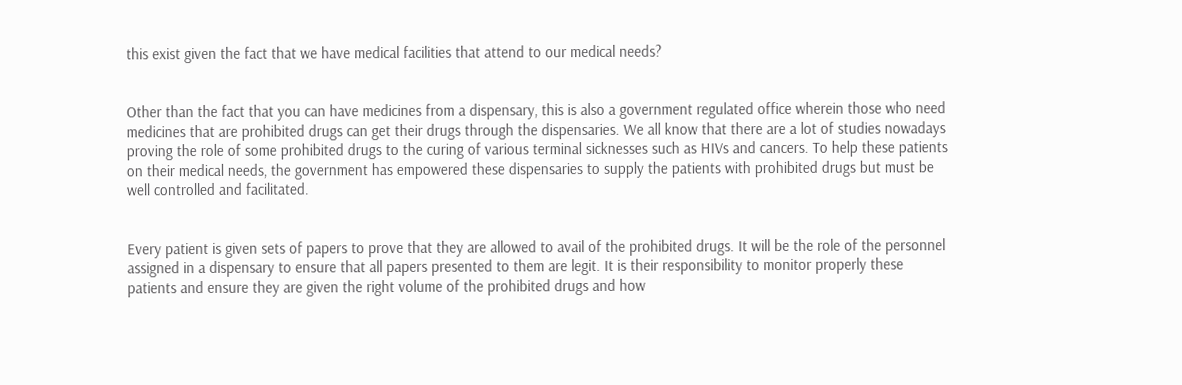this exist given the fact that we have medical facilities that attend to our medical needs?


Other than the fact that you can have medicines from a dispensary, this is also a government regulated office wherein those who need medicines that are prohibited drugs can get their drugs through the dispensaries. We all know that there are a lot of studies nowadays proving the role of some prohibited drugs to the curing of various terminal sicknesses such as HIVs and cancers. To help these patients on their medical needs, the government has empowered these dispensaries to supply the patients with prohibited drugs but must be well controlled and facilitated.


Every patient is given sets of papers to prove that they are allowed to avail of the prohibited drugs. It will be the role of the personnel assigned in a dispensary to ensure that all papers presented to them are legit. It is their responsibility to monitor properly these patients and ensure they are given the right volume of the prohibited drugs and how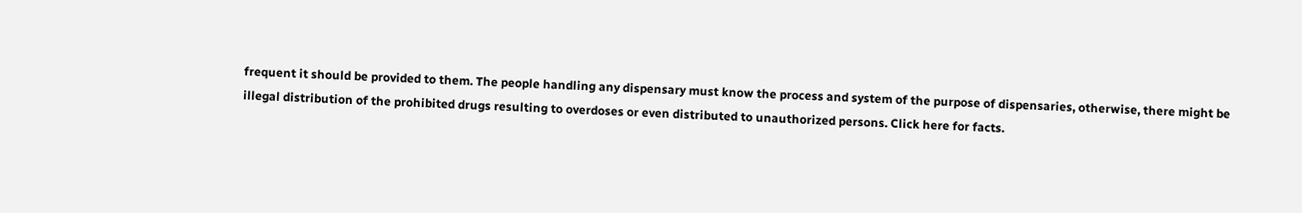frequent it should be provided to them. The people handling any dispensary must know the process and system of the purpose of dispensaries, otherwise, there might be illegal distribution of the prohibited drugs resulting to overdoses or even distributed to unauthorized persons. Click here for facts.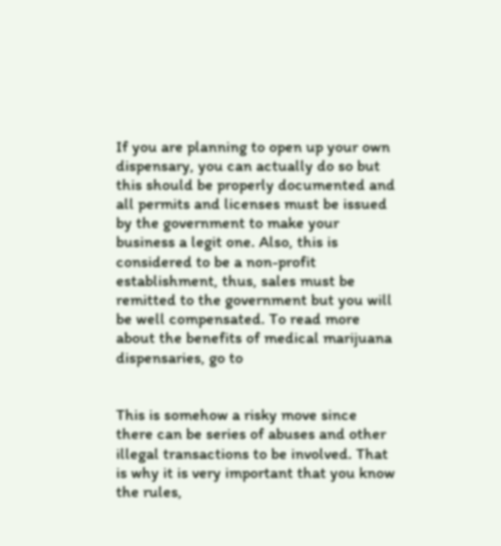If you are planning to open up your own dispensary, you can actually do so but this should be properly documented and all permits and licenses must be issued by the government to make your business a legit one. Also, this is considered to be a non-profit establishment, thus, sales must be remitted to the government but you will be well compensated. To read more about the benefits of medical marijuana dispensaries, go to


This is somehow a risky move since there can be series of abuses and other illegal transactions to be involved. That is why it is very important that you know the rules,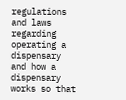regulations and laws regarding operating a dispensary and how a dispensary works so that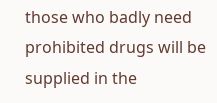those who badly need prohibited drugs will be supplied in the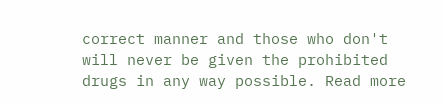correct manner and those who don't will never be given the prohibited drugs in any way possible. Read more